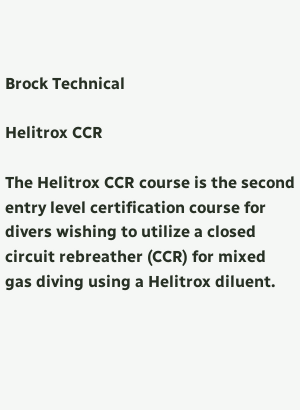Brock Technical

Helitrox CCR

The Helitrox CCR course is the second entry level certification course for divers wishing to utilize a closed circuit rebreather (CCR) for mixed gas diving using a Helitrox diluent.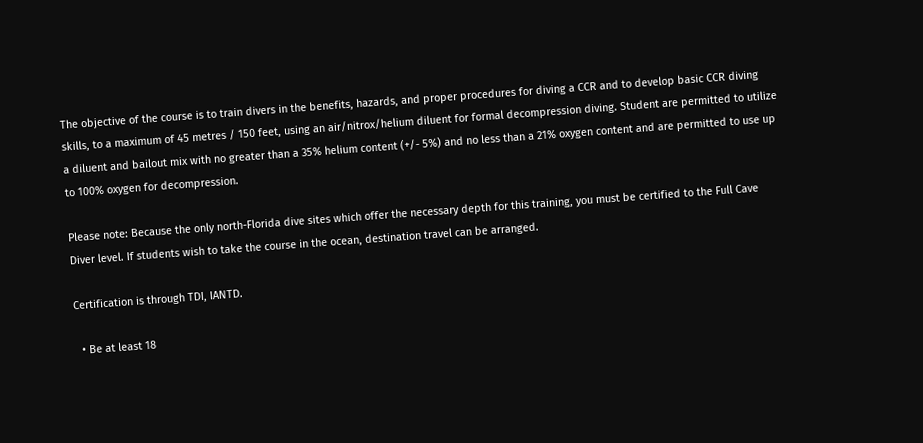The objective of the course is to train divers in the benefits, hazards, and proper procedures for diving a CCR and to develop basic CCR diving skills, to a maximum of 45 metres / 150 feet, using an air/nitrox/helium diluent for formal decompression diving. Student are permitted to utilize a diluent and bailout mix with no greater than a 35% helium content (+/- 5%) and no less than a 21% oxygen content and are permitted to use up to 100% oxygen for decompression.

Please note: Because the only north-Florida dive sites which offer the necessary depth for this training, you must be certified to the Full Cave Diver level. If students wish to take the course in the ocean, destination travel can be arranged.

Certification is through TDI, IANTD.

  • Be at least 18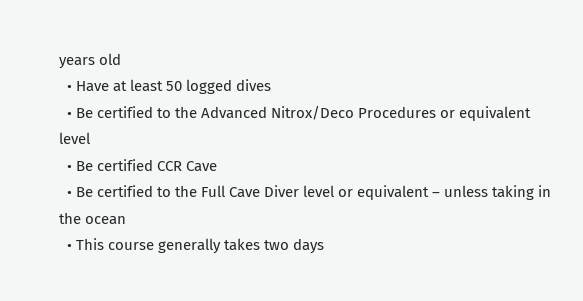years old
  • Have at least 50 logged dives
  • Be certified to the Advanced Nitrox/Deco Procedures or equivalent level
  • Be certified CCR Cave
  • Be certified to the Full Cave Diver level or equivalent – unless taking in the ocean
  • This course generally takes two days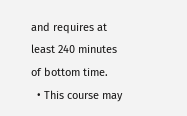and requires at least 240 minutes of bottom time.
  • This course may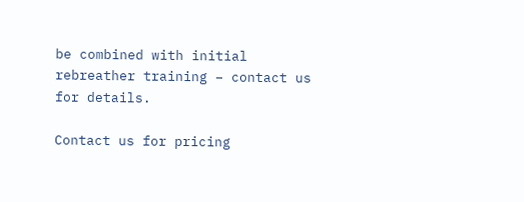be combined with initial rebreather training – contact us for details.

Contact us for pricing